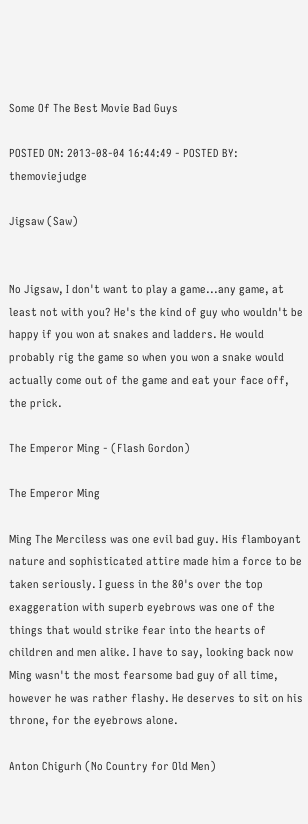Some Of The Best Movie Bad Guys

POSTED ON: 2013-08-04 16:44:49 - POSTED BY: themoviejudge

Jigsaw (Saw)


No Jigsaw, I don't want to play a game...any game, at least not with you? He's the kind of guy who wouldn't be happy if you won at snakes and ladders. He would probably rig the game so when you won a snake would actually come out of the game and eat your face off, the prick.

The Emperor Ming - (Flash Gordon)

The Emperor Ming

Ming The Merciless was one evil bad guy. His flamboyant nature and sophisticated attire made him a force to be taken seriously. I guess in the 80's over the top exaggeration with superb eyebrows was one of the things that would strike fear into the hearts of children and men alike. I have to say, looking back now Ming wasn't the most fearsome bad guy of all time, however he was rather flashy. He deserves to sit on his throne, for the eyebrows alone.

Anton Chigurh (No Country for Old Men)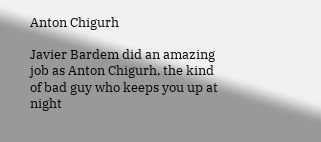Anton Chigurh

Javier Bardem did an amazing job as Anton Chigurh, the kind of bad guy who keeps you up at night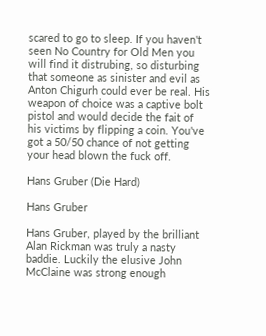scared to go to sleep. If you haven't seen No Country for Old Men you will find it distrubing, so disturbing that someone as sinister and evil as Anton Chigurh could ever be real. His weapon of choice was a captive bolt pistol and would decide the fait of his victims by flipping a coin. You've got a 50/50 chance of not getting your head blown the fuck off.

Hans Gruber (Die Hard)

Hans Gruber

Hans Gruber, played by the brilliant Alan Rickman was truly a nasty baddie. Luckily the elusive John McClaine was strong enough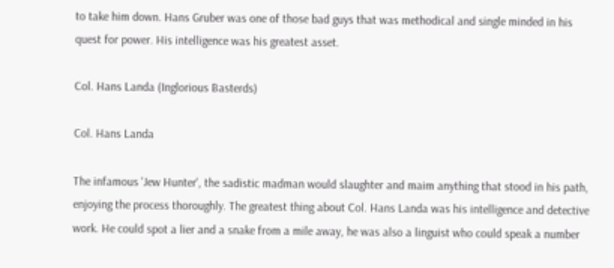to take him down. Hans Gruber was one of those bad guys that was methodical and single minded in his quest for power. His intelligence was his greatest asset.

Col. Hans Landa (Inglorious Basterds)

Col. Hans Landa

The infamous 'Jew Hunter', the sadistic madman would slaughter and maim anything that stood in his path, enjoying the process thoroughly. The greatest thing about Col. Hans Landa was his intelligence and detective work. He could spot a lier and a snake from a mile away, he was also a linguist who could speak a number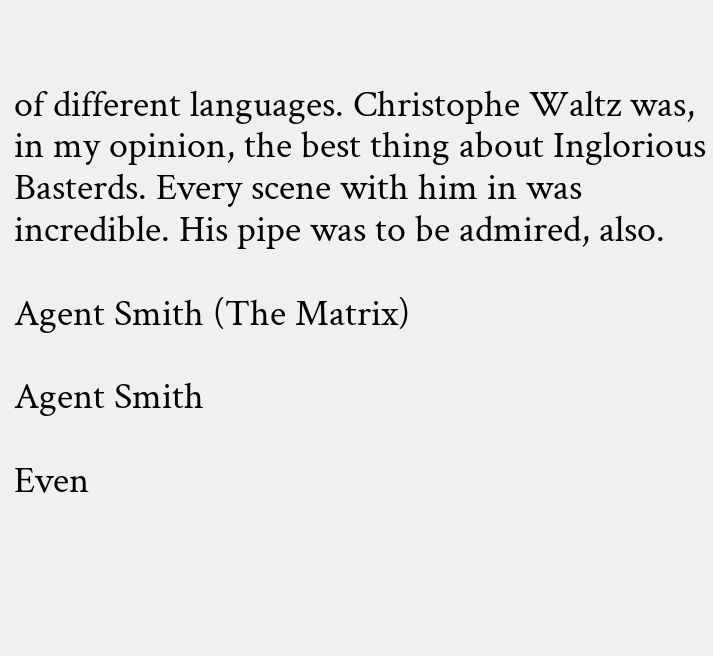of different languages. Christophe Waltz was, in my opinion, the best thing about Inglorious Basterds. Every scene with him in was incredible. His pipe was to be admired, also.

Agent Smith (The Matrix)

Agent Smith

Even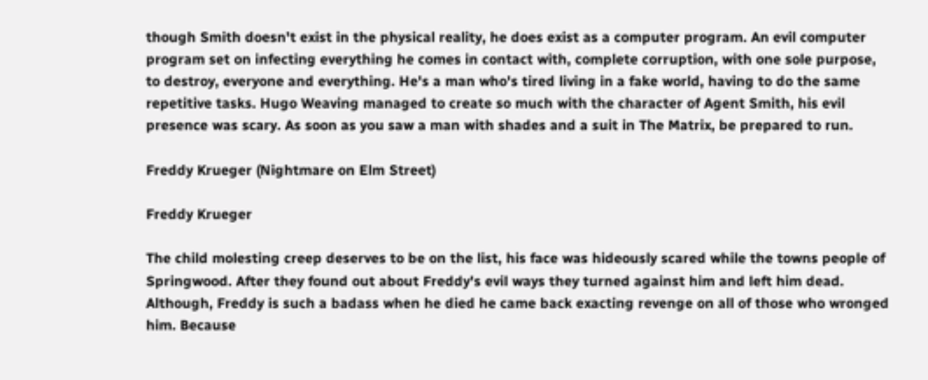though Smith doesn't exist in the physical reality, he does exist as a computer program. An evil computer program set on infecting everything he comes in contact with, complete corruption, with one sole purpose, to destroy, everyone and everything. He's a man who's tired living in a fake world, having to do the same repetitive tasks. Hugo Weaving managed to create so much with the character of Agent Smith, his evil presence was scary. As soon as you saw a man with shades and a suit in The Matrix, be prepared to run.

Freddy Krueger (Nightmare on Elm Street)

Freddy Krueger

The child molesting creep deserves to be on the list, his face was hideously scared while the towns people of Springwood. After they found out about Freddy's evil ways they turned against him and left him dead. Although, Freddy is such a badass when he died he came back exacting revenge on all of those who wronged him. Because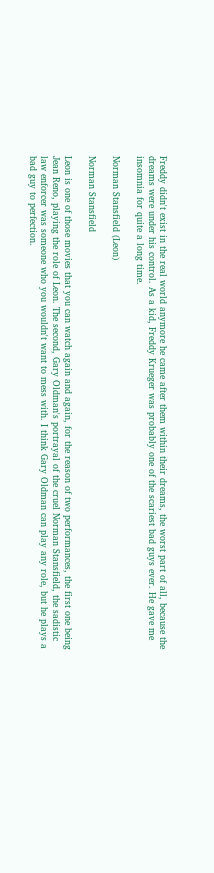Freddy didn't exist in the real world anymore he came after them within their dreams, the worst part of all, because the dreams were under his control. As a kid, Freddy Krueger was probably one of the scariest bad guys ever. He gave me insomnia for quite a long time.

Norman Stansfield (Leon)

Norman Stansfield

Leon is one of those movies that you can watch again and again, for the reason of two performances, the first one being Jean Reno, playing the role of Leon. The second, Gary Oldman's portrayal of the cruel Norman Stansfield, the sadistic law enforcer was someone who you wouldn't want to mess with. I think Gary Oldman can play any role, but he plays a bad guy to perfection.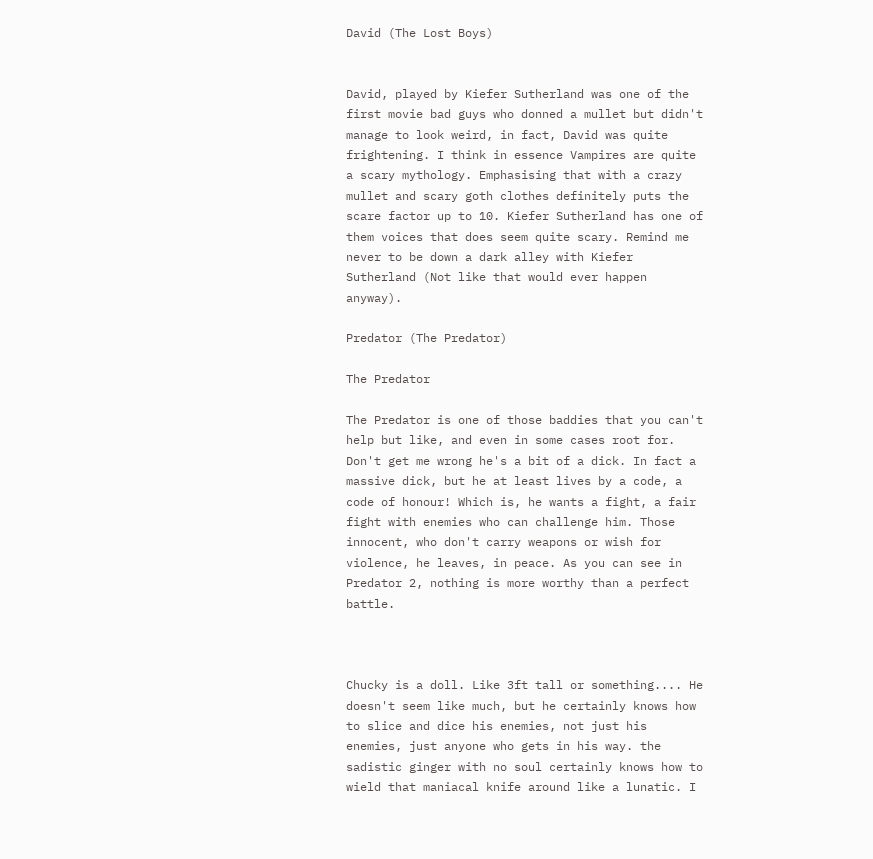David (The Lost Boys)


David, played by Kiefer Sutherland was one of the first movie bad guys who donned a mullet but didn't manage to look weird, in fact, David was quite frightening. I think in essence Vampires are quite a scary mythology. Emphasising that with a crazy mullet and scary goth clothes definitely puts the scare factor up to 10. Kiefer Sutherland has one of them voices that does seem quite scary. Remind me never to be down a dark alley with Kiefer Sutherland (Not like that would ever happen anyway).

Predator (The Predator)

The Predator

The Predator is one of those baddies that you can't help but like, and even in some cases root for. Don't get me wrong he's a bit of a dick. In fact a massive dick, but he at least lives by a code, a code of honour! Which is, he wants a fight, a fair fight with enemies who can challenge him. Those innocent, who don't carry weapons or wish for violence, he leaves, in peace. As you can see in Predator 2, nothing is more worthy than a perfect battle.



Chucky is a doll. Like 3ft tall or something.... He doesn't seem like much, but he certainly knows how to slice and dice his enemies, not just his enemies, just anyone who gets in his way. the sadistic ginger with no soul certainly knows how to wield that maniacal knife around like a lunatic. I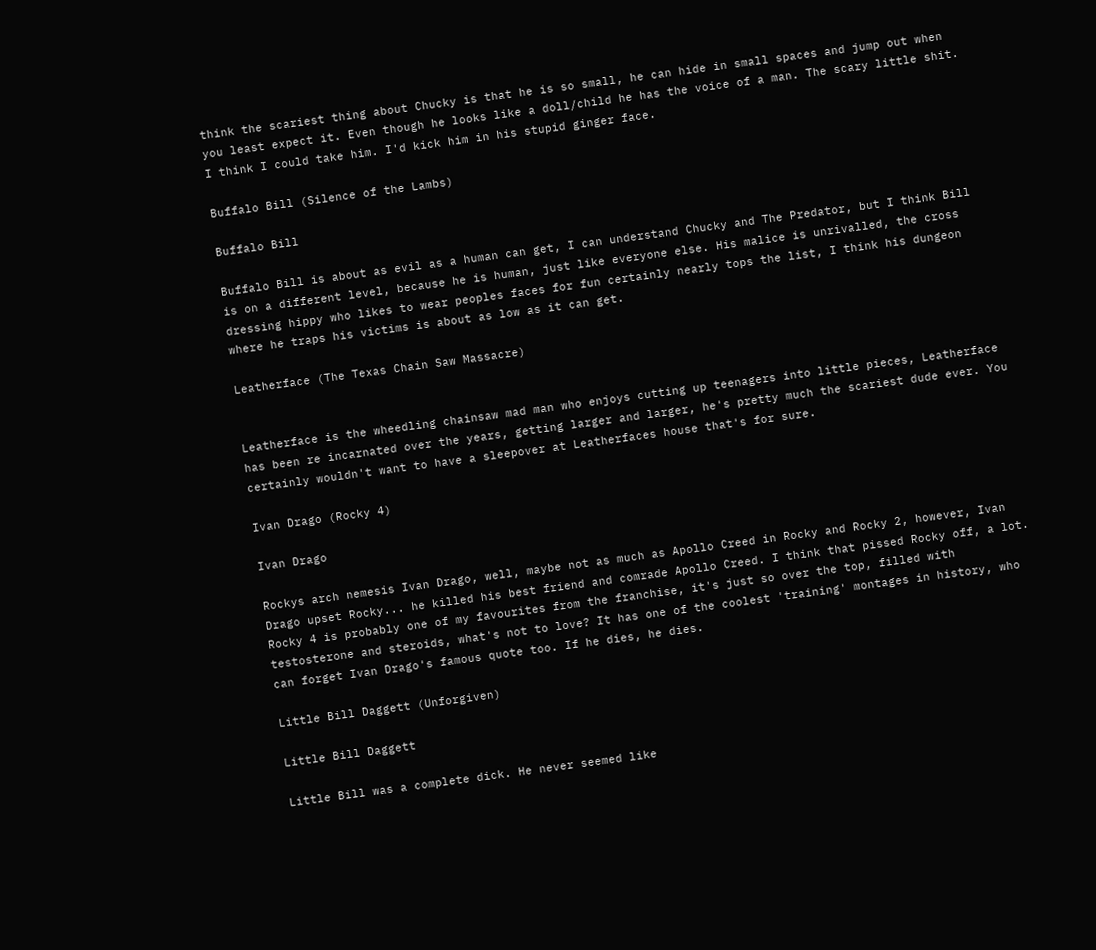think the scariest thing about Chucky is that he is so small, he can hide in small spaces and jump out when you least expect it. Even though he looks like a doll/child he has the voice of a man. The scary little shit. I think I could take him. I'd kick him in his stupid ginger face.

Buffalo Bill (Silence of the Lambs)

Buffalo Bill

Buffalo Bill is about as evil as a human can get, I can understand Chucky and The Predator, but I think Bill is on a different level, because he is human, just like everyone else. His malice is unrivalled, the cross dressing hippy who likes to wear peoples faces for fun certainly nearly tops the list, I think his dungeon where he traps his victims is about as low as it can get.

Leatherface (The Texas Chain Saw Massacre)


Leatherface is the wheedling chainsaw mad man who enjoys cutting up teenagers into little pieces, Leatherface has been re incarnated over the years, getting larger and larger, he's pretty much the scariest dude ever. You certainly wouldn't want to have a sleepover at Leatherfaces house that's for sure.

Ivan Drago (Rocky 4)

Ivan Drago

Rockys arch nemesis Ivan Drago, well, maybe not as much as Apollo Creed in Rocky and Rocky 2, however, Ivan Drago upset Rocky... he killed his best friend and comrade Apollo Creed. I think that pissed Rocky off, a lot. Rocky 4 is probably one of my favourites from the franchise, it's just so over the top, filled with testosterone and steroids, what's not to love? It has one of the coolest 'training' montages in history, who can forget Ivan Drago's famous quote too. If he dies, he dies.

Little Bill Daggett (Unforgiven)

Little Bill Daggett

Little Bill was a complete dick. He never seemed like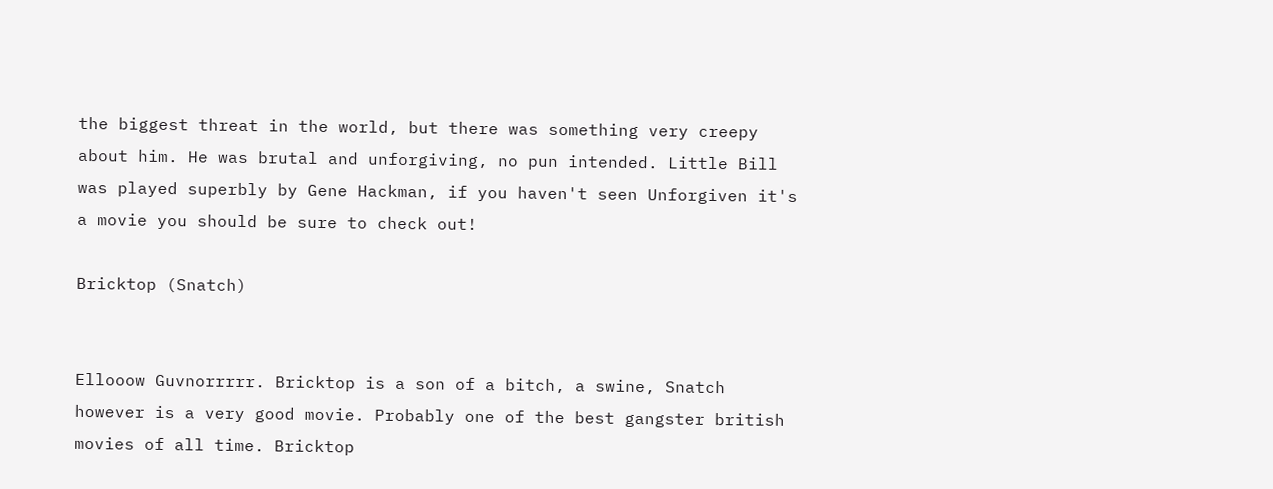the biggest threat in the world, but there was something very creepy about him. He was brutal and unforgiving, no pun intended. Little Bill was played superbly by Gene Hackman, if you haven't seen Unforgiven it's a movie you should be sure to check out!

Bricktop (Snatch)


Ellooow Guvnorrrrr. Bricktop is a son of a bitch, a swine, Snatch however is a very good movie. Probably one of the best gangster british movies of all time. Bricktop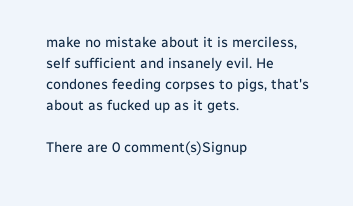make no mistake about it is merciless, self sufficient and insanely evil. He condones feeding corpses to pigs, that's about as fucked up as it gets.

There are 0 comment(s)Signup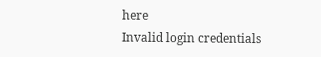here
Invalid login credentials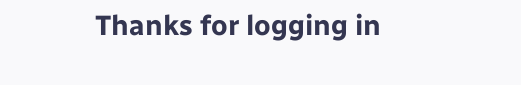Thanks for logging in